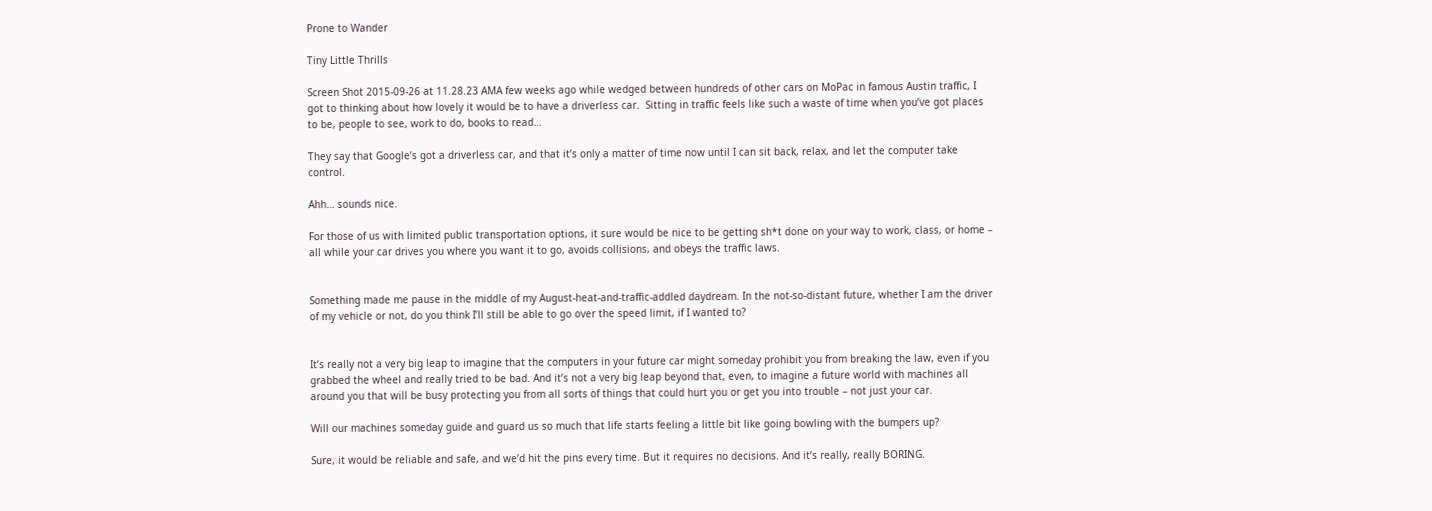Prone to Wander

Tiny Little Thrills

Screen Shot 2015-09-26 at 11.28.23 AMA few weeks ago while wedged between hundreds of other cars on MoPac in famous Austin traffic, I got to thinking about how lovely it would be to have a driverless car.  Sitting in traffic feels like such a waste of time when you’ve got places to be, people to see, work to do, books to read…

They say that Google’s got a driverless car, and that it’s only a matter of time now until I can sit back, relax, and let the computer take control.

Ahh… sounds nice.

For those of us with limited public transportation options, it sure would be nice to be getting sh*t done on your way to work, class, or home – all while your car drives you where you want it to go, avoids collisions, and obeys the traffic laws.


Something made me pause in the middle of my August-heat-and-traffic-addled daydream. In the not-so-distant future, whether I am the driver of my vehicle or not, do you think I’ll still be able to go over the speed limit, if I wanted to?


It’s really not a very big leap to imagine that the computers in your future car might someday prohibit you from breaking the law, even if you grabbed the wheel and really tried to be bad. And it’s not a very big leap beyond that, even, to imagine a future world with machines all around you that will be busy protecting you from all sorts of things that could hurt you or get you into trouble – not just your car.

Will our machines someday guide and guard us so much that life starts feeling a little bit like going bowling with the bumpers up?

Sure, it would be reliable and safe, and we’d hit the pins every time. But it requires no decisions. And it’s really, really BORING.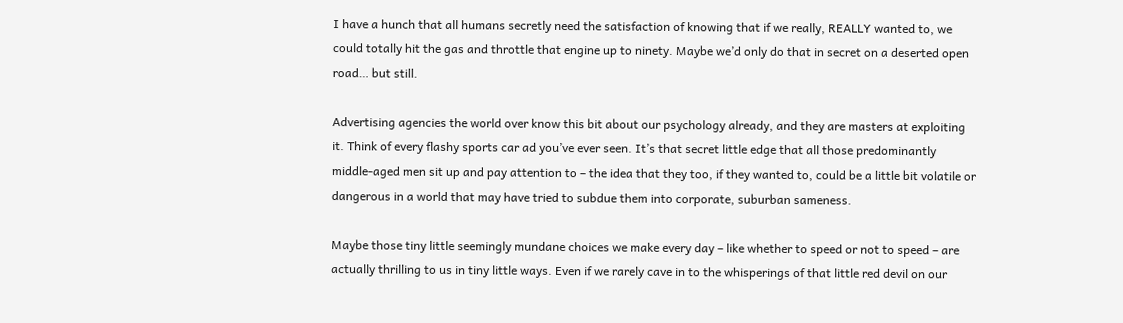I have a hunch that all humans secretly need the satisfaction of knowing that if we really, REALLY wanted to, we could totally hit the gas and throttle that engine up to ninety. Maybe we’d only do that in secret on a deserted open road… but still.

Advertising agencies the world over know this bit about our psychology already, and they are masters at exploiting it. Think of every flashy sports car ad you’ve ever seen. It’s that secret little edge that all those predominantly middle-aged men sit up and pay attention to – the idea that they too, if they wanted to, could be a little bit volatile or dangerous in a world that may have tried to subdue them into corporate, suburban sameness.

Maybe those tiny little seemingly mundane choices we make every day – like whether to speed or not to speed – are actually thrilling to us in tiny little ways. Even if we rarely cave in to the whisperings of that little red devil on our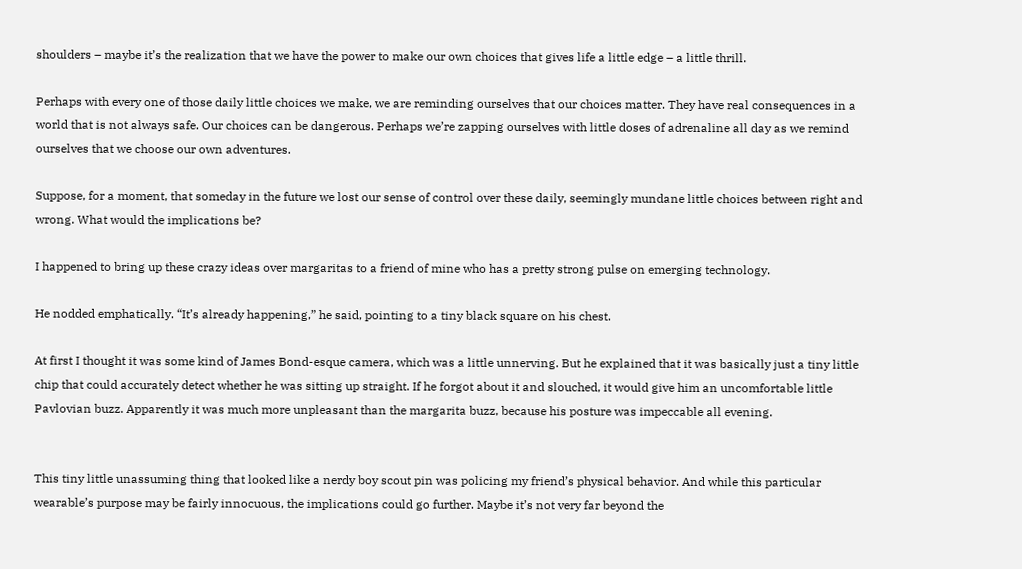shoulders – maybe it’s the realization that we have the power to make our own choices that gives life a little edge – a little thrill.

Perhaps with every one of those daily little choices we make, we are reminding ourselves that our choices matter. They have real consequences in a world that is not always safe. Our choices can be dangerous. Perhaps we’re zapping ourselves with little doses of adrenaline all day as we remind ourselves that we choose our own adventures.

Suppose, for a moment, that someday in the future we lost our sense of control over these daily, seemingly mundane little choices between right and wrong. What would the implications be?

I happened to bring up these crazy ideas over margaritas to a friend of mine who has a pretty strong pulse on emerging technology.

He nodded emphatically. “It’s already happening,” he said, pointing to a tiny black square on his chest.

At first I thought it was some kind of James Bond-esque camera, which was a little unnerving. But he explained that it was basically just a tiny little chip that could accurately detect whether he was sitting up straight. If he forgot about it and slouched, it would give him an uncomfortable little Pavlovian buzz. Apparently it was much more unpleasant than the margarita buzz, because his posture was impeccable all evening.


This tiny little unassuming thing that looked like a nerdy boy scout pin was policing my friend’s physical behavior. And while this particular wearable’s purpose may be fairly innocuous, the implications could go further. Maybe it’s not very far beyond the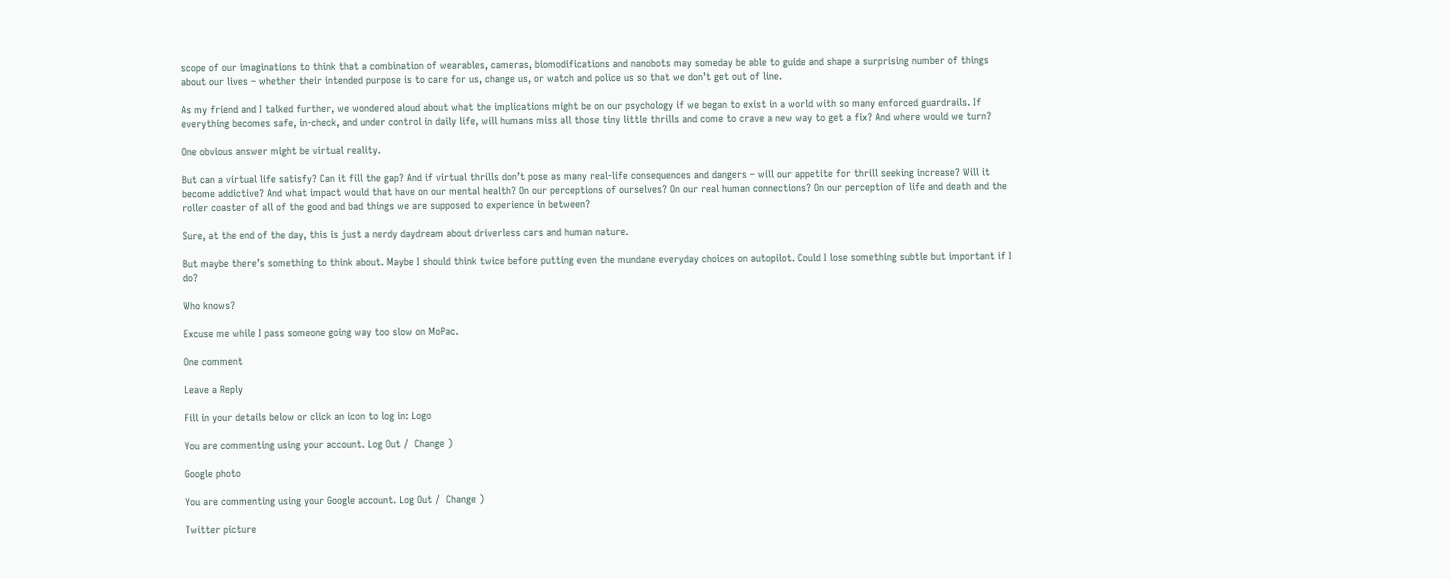scope of our imaginations to think that a combination of wearables, cameras, biomodifications and nanobots may someday be able to guide and shape a surprising number of things about our lives – whether their intended purpose is to care for us, change us, or watch and police us so that we don’t get out of line.

As my friend and I talked further, we wondered aloud about what the implications might be on our psychology if we began to exist in a world with so many enforced guardrails. If everything becomes safe, in-check, and under control in daily life, will humans miss all those tiny little thrills and come to crave a new way to get a fix? And where would we turn?

One obvious answer might be virtual reality.

But can a virtual life satisfy? Can it fill the gap? And if virtual thrills don’t pose as many real-life consequences and dangers – will our appetite for thrill seeking increase? Will it become addictive? And what impact would that have on our mental health? On our perceptions of ourselves? On our real human connections? On our perception of life and death and the roller coaster of all of the good and bad things we are supposed to experience in between?

Sure, at the end of the day, this is just a nerdy daydream about driverless cars and human nature.

But maybe there’s something to think about. Maybe I should think twice before putting even the mundane everyday choices on autopilot. Could I lose something subtle but important if I do?

Who knows?

Excuse me while I pass someone going way too slow on MoPac.

One comment

Leave a Reply

Fill in your details below or click an icon to log in: Logo

You are commenting using your account. Log Out /  Change )

Google photo

You are commenting using your Google account. Log Out /  Change )

Twitter picture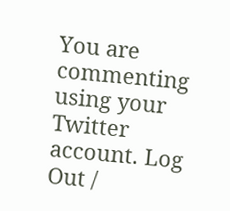You are commenting using your Twitter account. Log Out /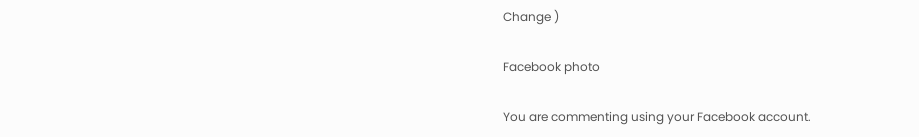Change )

Facebook photo

You are commenting using your Facebook account.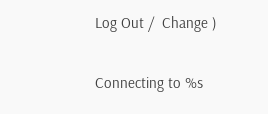Log Out /  Change )

Connecting to %s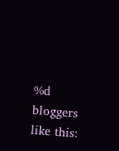%d bloggers like this: